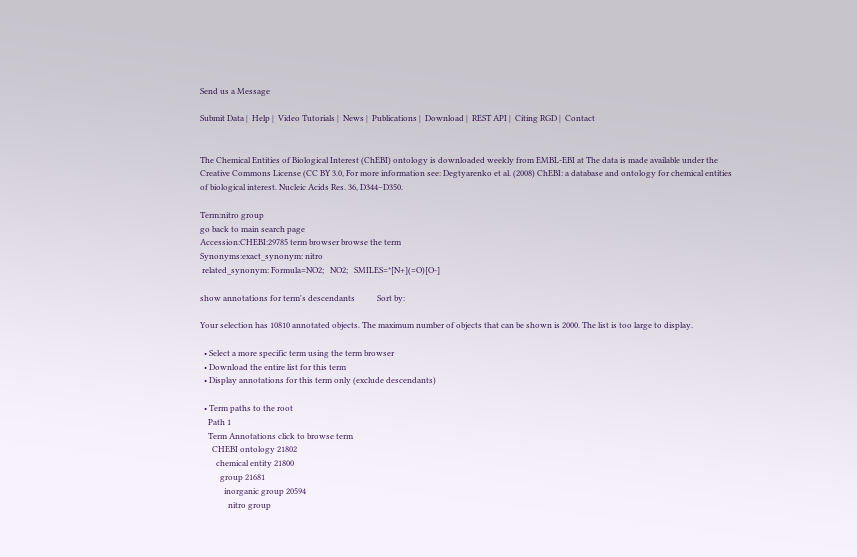Send us a Message

Submit Data |  Help |  Video Tutorials |  News |  Publications |  Download |  REST API |  Citing RGD |  Contact


The Chemical Entities of Biological Interest (ChEBI) ontology is downloaded weekly from EMBL-EBI at The data is made available under the Creative Commons License (CC BY 3.0, For more information see: Degtyarenko et al. (2008) ChEBI: a database and ontology for chemical entities of biological interest. Nucleic Acids Res. 36, D344–D350.

Term:nitro group
go back to main search page
Accession:CHEBI:29785 term browser browse the term
Synonyms:exact_synonym: nitro
 related_synonym: Formula=NO2;   NO2;   SMILES=*[N+](=O)[O-]

show annotations for term's descendants           Sort by:

Your selection has 10810 annotated objects. The maximum number of objects that can be shown is 2000. The list is too large to display.

  • Select a more specific term using the term browser
  • Download the entire list for this term
  • Display annotations for this term only (exclude descendants)

  • Term paths to the root
    Path 1
    Term Annotations click to browse term
      CHEBI ontology 21802
        chemical entity 21800
          group 21681
            inorganic group 20594
              nitro group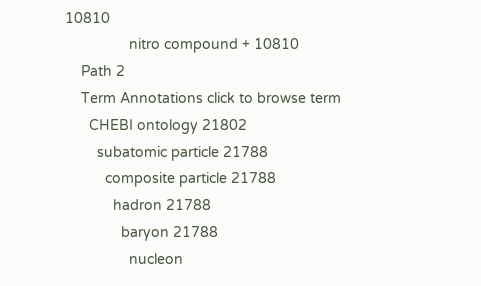10810
                nitro compound + 10810
    Path 2
    Term Annotations click to browse term
      CHEBI ontology 21802
        subatomic particle 21788
          composite particle 21788
            hadron 21788
              baryon 21788
                nucleon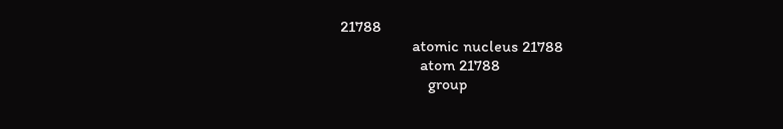21788
                  atomic nucleus 21788
                    atom 21788
                      group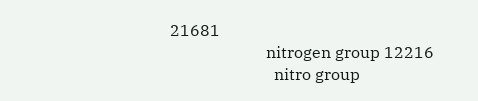21681
                        nitrogen group 12216
                          nitro group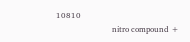10810
                            nitro compound +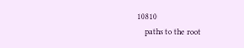10810
    paths to the root